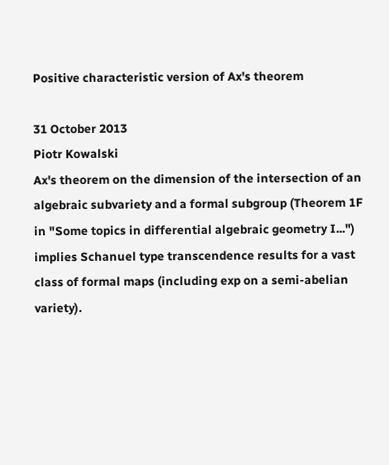Positive characteristic version of Ax's theorem

31 October 2013
Piotr Kowalski
Ax's theorem on the dimension of the intersection of an algebraic subvariety and a formal subgroup (Theorem 1F in "Some topics in differential algebraic geometry I...") implies Schanuel type transcendence results for a vast class of formal maps (including exp on a semi-abelian variety).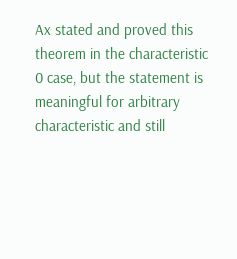Ax stated and proved this theorem in the characteristic 0 case, but the statement is meaningful for arbitrary characteristic and still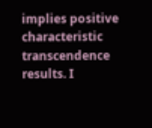implies positive characteristic transcendence results. I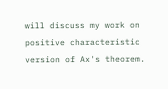will discuss my work on positive characteristic version of Ax's theorem.